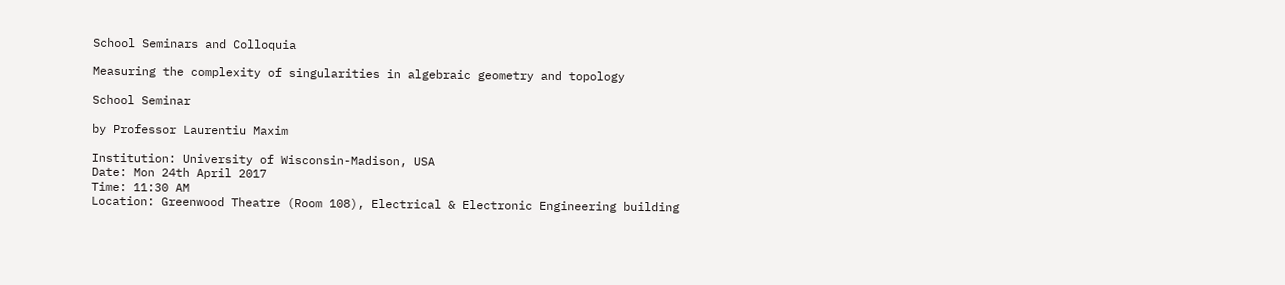School Seminars and Colloquia

Measuring the complexity of singularities in algebraic geometry and topology

School Seminar

by Professor Laurentiu Maxim

Institution: University of Wisconsin-Madison, USA
Date: Mon 24th April 2017
Time: 11:30 AM
Location: Greenwood Theatre (Room 108), Electrical & Electronic Engineering building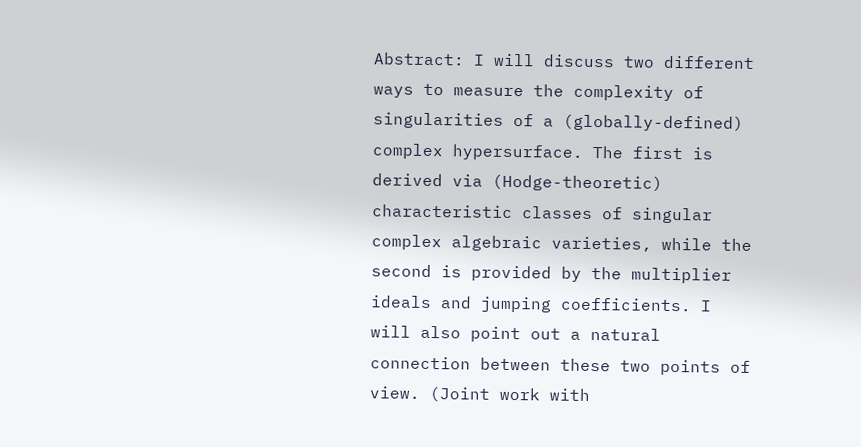Abstract: I will discuss two different ways to measure the complexity of singularities of a (globally-defined) complex hypersurface. The first is derived via (Hodge-theoretic) characteristic classes of singular complex algebraic varieties, while the second is provided by the multiplier ideals and jumping coefficients. I will also point out a natural connection between these two points of view. (Joint work with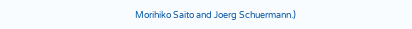Morihiko Saito and Joerg Schuermann.)